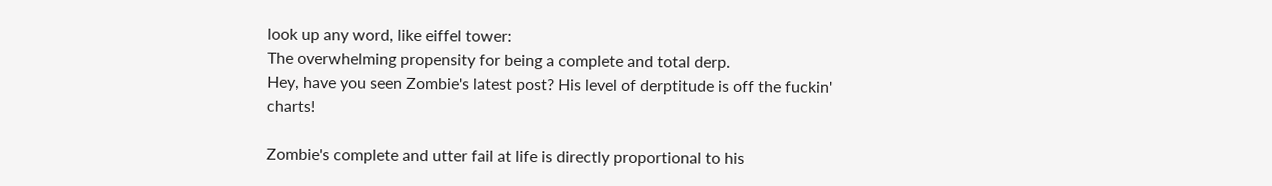look up any word, like eiffel tower:
The overwhelming propensity for being a complete and total derp.
Hey, have you seen Zombie's latest post? His level of derptitude is off the fuckin' charts!

Zombie's complete and utter fail at life is directly proportional to his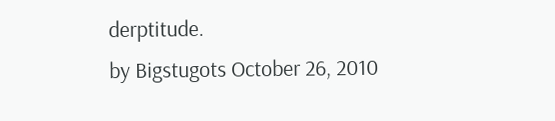derptitude.
by Bigstugots October 26, 2010